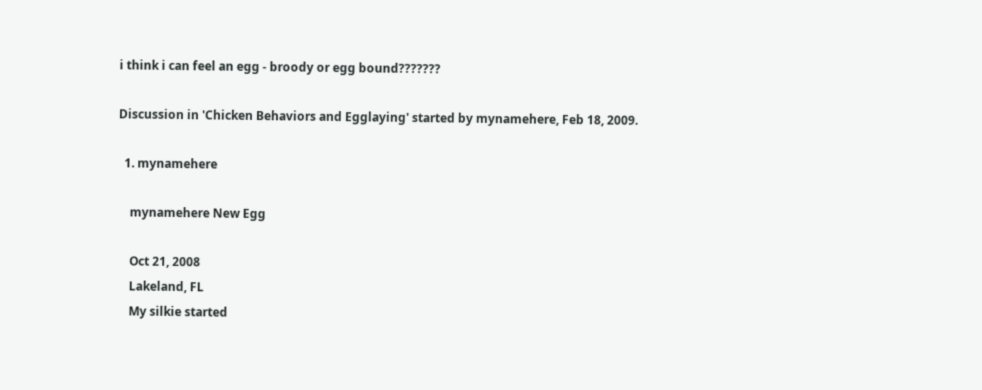i think i can feel an egg - broody or egg bound???????

Discussion in 'Chicken Behaviors and Egglaying' started by mynamehere, Feb 18, 2009.

  1. mynamehere

    mynamehere New Egg

    Oct 21, 2008
    Lakeland, FL
    My silkie started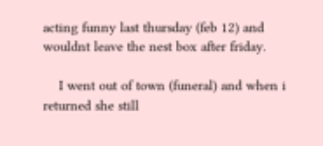acting funny last thursday (feb 12) and wouldnt leave the nest box after friday.

    I went out of town (funeral) and when i returned she still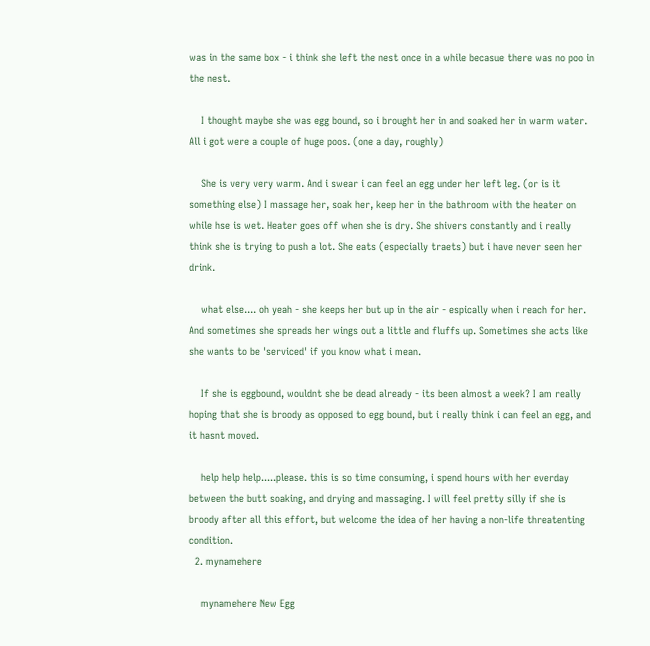was in the same box - i think she left the nest once in a while becasue there was no poo in the nest.

    I thought maybe she was egg bound, so i brought her in and soaked her in warm water. All i got were a couple of huge poos. (one a day, roughly)

    She is very very warm. And i swear i can feel an egg under her left leg. (or is it something else) I massage her, soak her, keep her in the bathroom with the heater on while hse is wet. Heater goes off when she is dry. She shivers constantly and i really think she is trying to push a lot. She eats (especially traets) but i have never seen her drink.

    what else.... oh yeah - she keeps her but up in the air - espically when i reach for her. And sometimes she spreads her wings out a little and fluffs up. Sometimes she acts like she wants to be 'serviced' if you know what i mean.

    If she is eggbound, wouldnt she be dead already - its been almost a week? I am really hoping that she is broody as opposed to egg bound, but i really think i can feel an egg, and it hasnt moved.

    help help help.....please. this is so time consuming, i spend hours with her everday between the butt soaking, and drying and massaging. I will feel pretty silly if she is broody after all this effort, but welcome the idea of her having a non-life threatenting condition.
  2. mynamehere

    mynamehere New Egg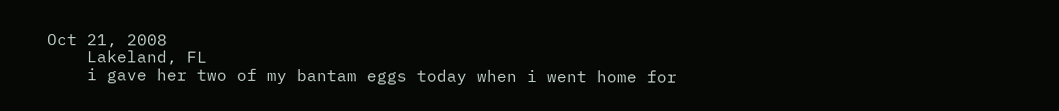Oct 21, 2008
    Lakeland, FL
    i gave her two of my bantam eggs today when i went home for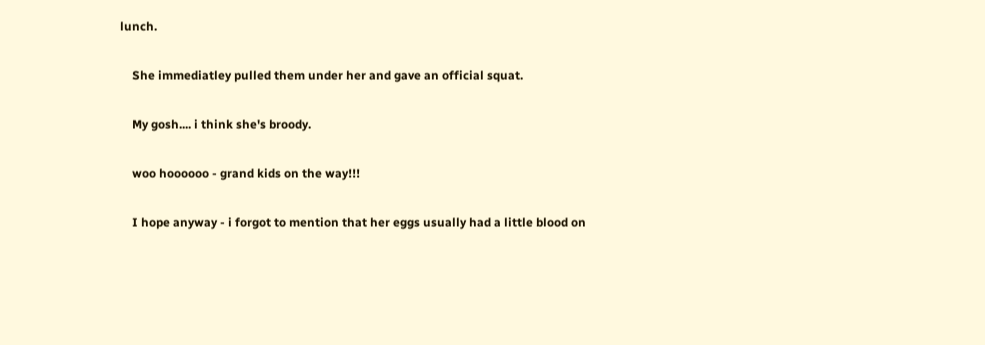lunch.

    She immediatley pulled them under her and gave an official squat.

    My gosh.... i think she's broody.

    woo hoooooo - grand kids on the way!!!

    I hope anyway - i forgot to mention that her eggs usually had a little blood on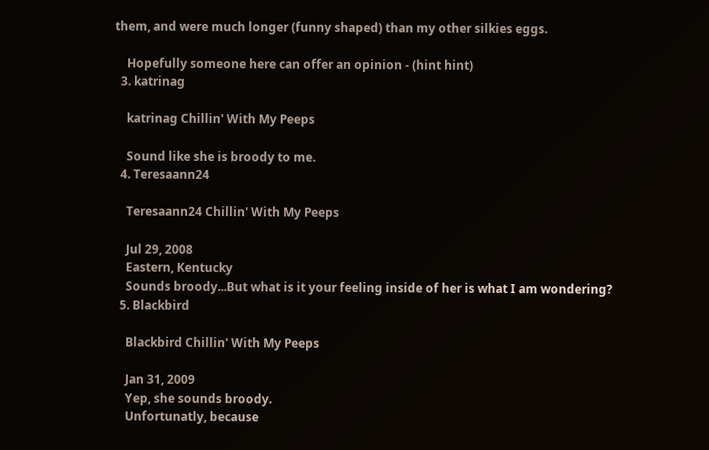them, and were much longer (funny shaped) than my other silkies eggs.

    Hopefully someone here can offer an opinion - (hint hint)
  3. katrinag

    katrinag Chillin' With My Peeps

    Sound like she is broody to me.
  4. Teresaann24

    Teresaann24 Chillin' With My Peeps

    Jul 29, 2008
    Eastern, Kentucky
    Sounds broody...But what is it your feeling inside of her is what I am wondering?
  5. Blackbird

    Blackbird Chillin' With My Peeps

    Jan 31, 2009
    Yep, she sounds broody.
    Unfortunatly, because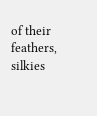of their feathers, silkies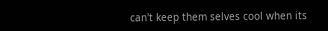can't keep them selves cool when its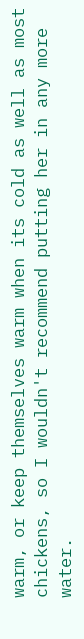warm, or keep themselves warm when its cold as well as most chickens, so I wouldn't recommend putting her in any more water.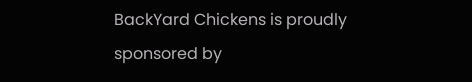BackYard Chickens is proudly sponsored by